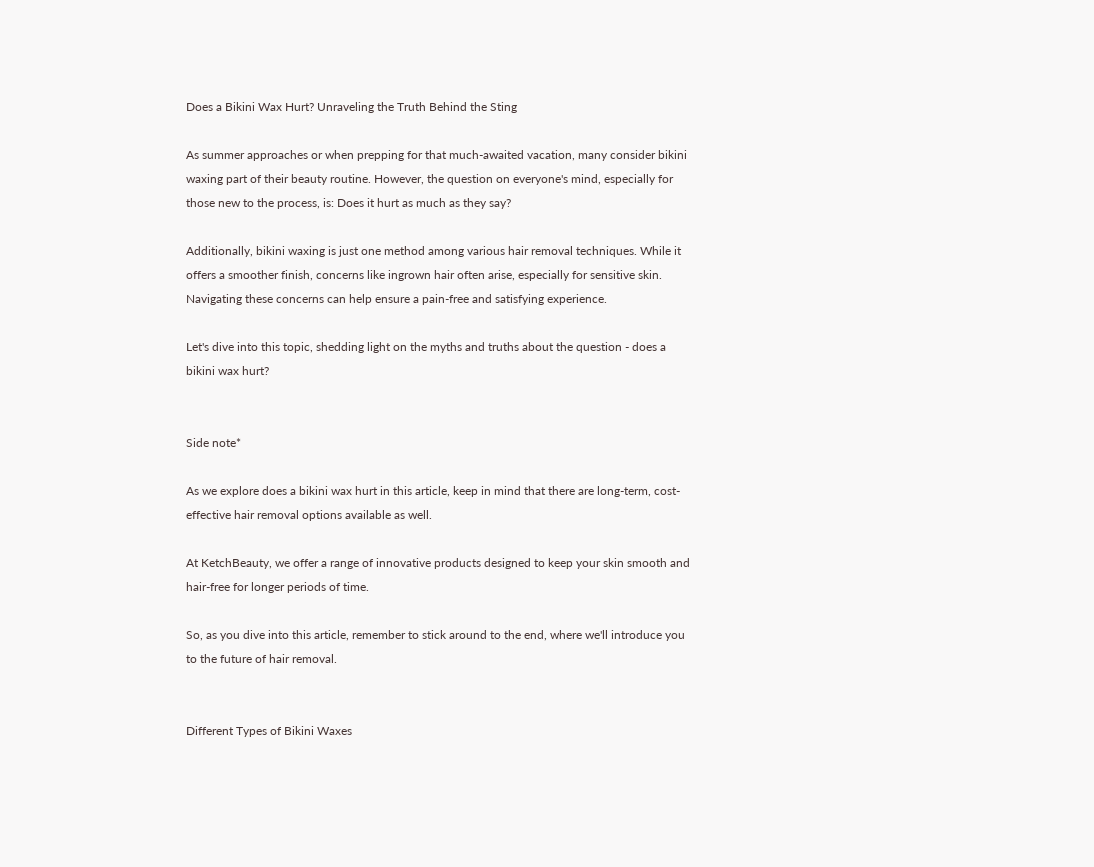Does a Bikini Wax Hurt? Unraveling the Truth Behind the Sting

As summer approaches or when prepping for that much-awaited vacation, many consider bikini waxing part of their beauty routine. However, the question on everyone's mind, especially for those new to the process, is: Does it hurt as much as they say?

Additionally, bikini waxing is just one method among various hair removal techniques. While it offers a smoother finish, concerns like ingrown hair often arise, especially for sensitive skin. Navigating these concerns can help ensure a pain-free and satisfying experience.

Let's dive into this topic, shedding light on the myths and truths about the question - does a bikini wax hurt?


Side note*

As we explore does a bikini wax hurt in this article, keep in mind that there are long-term, cost-effective hair removal options available as well.

At KetchBeauty, we offer a range of innovative products designed to keep your skin smooth and hair-free for longer periods of time.

So, as you dive into this article, remember to stick around to the end, where we'll introduce you to the future of hair removal.


Different Types of Bikini Waxes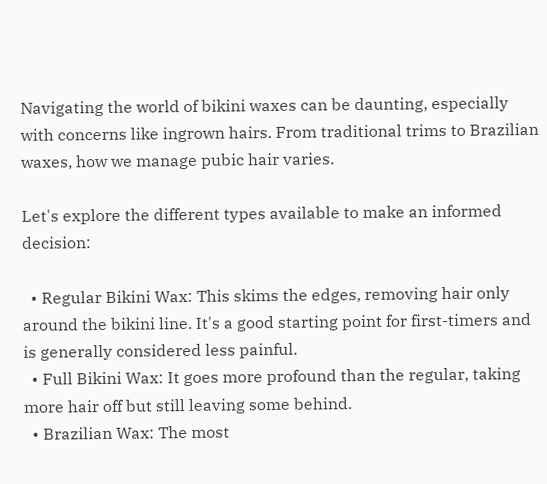Navigating the world of bikini waxes can be daunting, especially with concerns like ingrown hairs. From traditional trims to Brazilian waxes, how we manage pubic hair varies.

Let's explore the different types available to make an informed decision:

  • Regular Bikini Wax: This skims the edges, removing hair only around the bikini line. It's a good starting point for first-timers and is generally considered less painful.
  • Full Bikini Wax: It goes more profound than the regular, taking more hair off but still leaving some behind.
  • Brazilian Wax: The most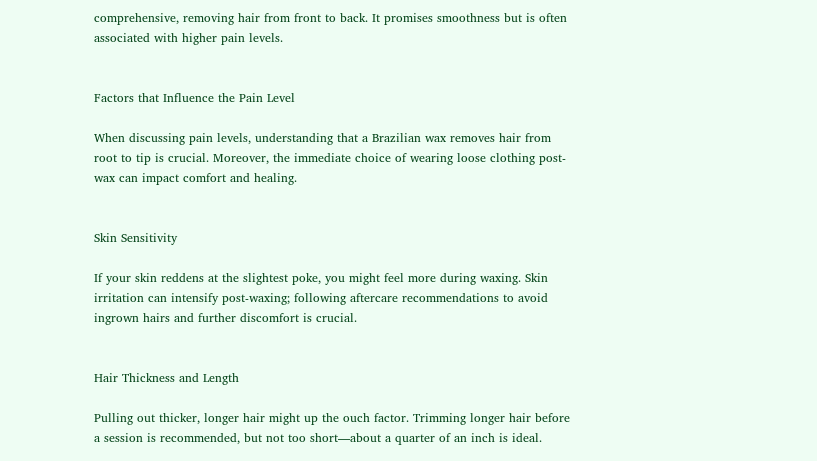comprehensive, removing hair from front to back. It promises smoothness but is often associated with higher pain levels.


Factors that Influence the Pain Level

When discussing pain levels, understanding that a Brazilian wax removes hair from root to tip is crucial. Moreover, the immediate choice of wearing loose clothing post-wax can impact comfort and healing.


Skin Sensitivity

If your skin reddens at the slightest poke, you might feel more during waxing. Skin irritation can intensify post-waxing; following aftercare recommendations to avoid ingrown hairs and further discomfort is crucial.


Hair Thickness and Length

Pulling out thicker, longer hair might up the ouch factor. Trimming longer hair before a session is recommended, but not too short—about a quarter of an inch is ideal.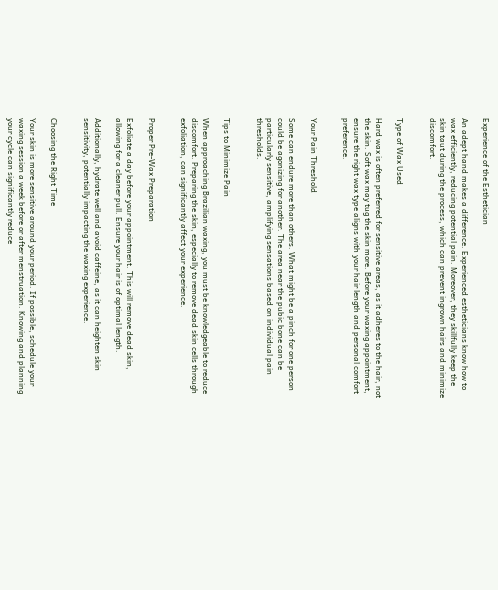Experience of the Esthetician

An adept hand makes a difference. Experienced estheticians know how to wax efficiently, reducing potential pain. Moreover, they skillfully keep the skin taut during the process, which can prevent ingrown hairs and minimize discomfort.


Type of Wax Used

Hard wax is often preferred for sensitive areas, as it adheres to the hair, not the skin. Soft wax may tug the skin more. Before your waxing appointment, ensure the right wax type aligns with your hair length and personal comfort preference.


Your Pain Threshold

Some can endure more than others. What might be a pinch for one person could be agonizing for another. The area near the pubic bone can be particularly sensitive, amplifying sensations based on individual pain thresholds.


Tips to Minimize Pain

When approaching Brazilian waxing, you must be knowledgeable to reduce discomfort. Preparing the skin, especially to remove dead skin cells through exfoliation, can significantly affect your experience.


Proper Pre-Wax Preparation

Exfoliate a day before your appointment. This will remove dead skin, allowing for a cleaner pull. Ensure your hair is of optimal length.

Additionally, hydrate well and avoid caffeine, as it can heighten skin sensitivity, potentially impacting the waxing experience.


Choosing the Right Time

Your skin is more sensitive around your period. If possible, schedule your waxing session a week before or after menstruation. Knowing and planning your cycle can significantly reduce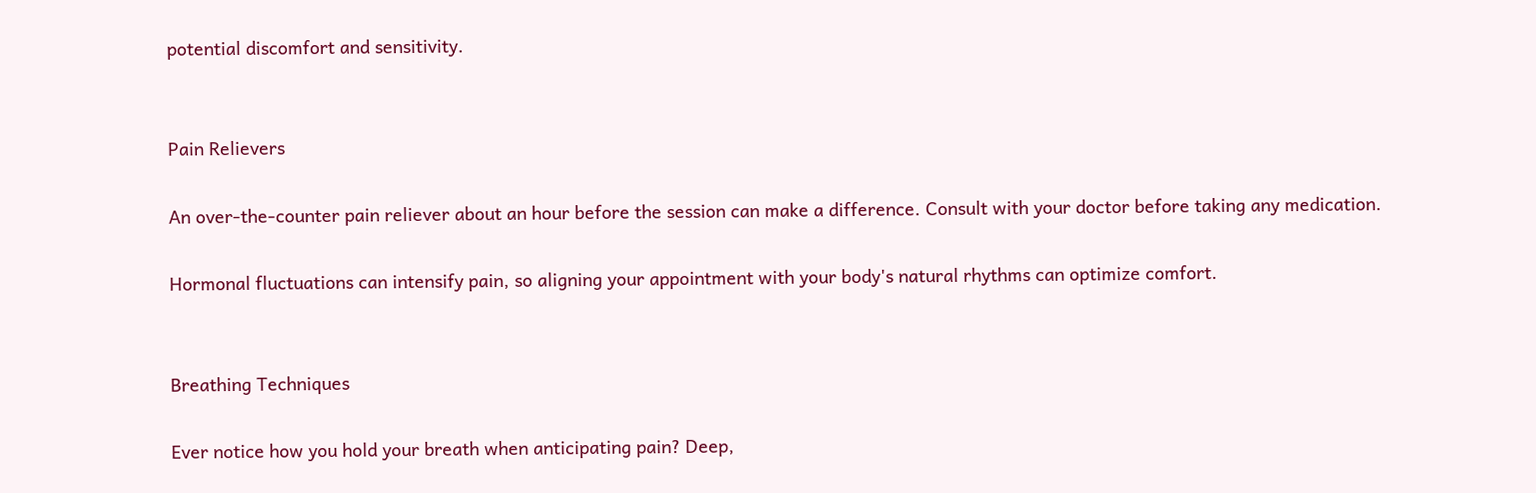potential discomfort and sensitivity.


Pain Relievers

An over-the-counter pain reliever about an hour before the session can make a difference. Consult with your doctor before taking any medication.

Hormonal fluctuations can intensify pain, so aligning your appointment with your body's natural rhythms can optimize comfort.


Breathing Techniques

Ever notice how you hold your breath when anticipating pain? Deep,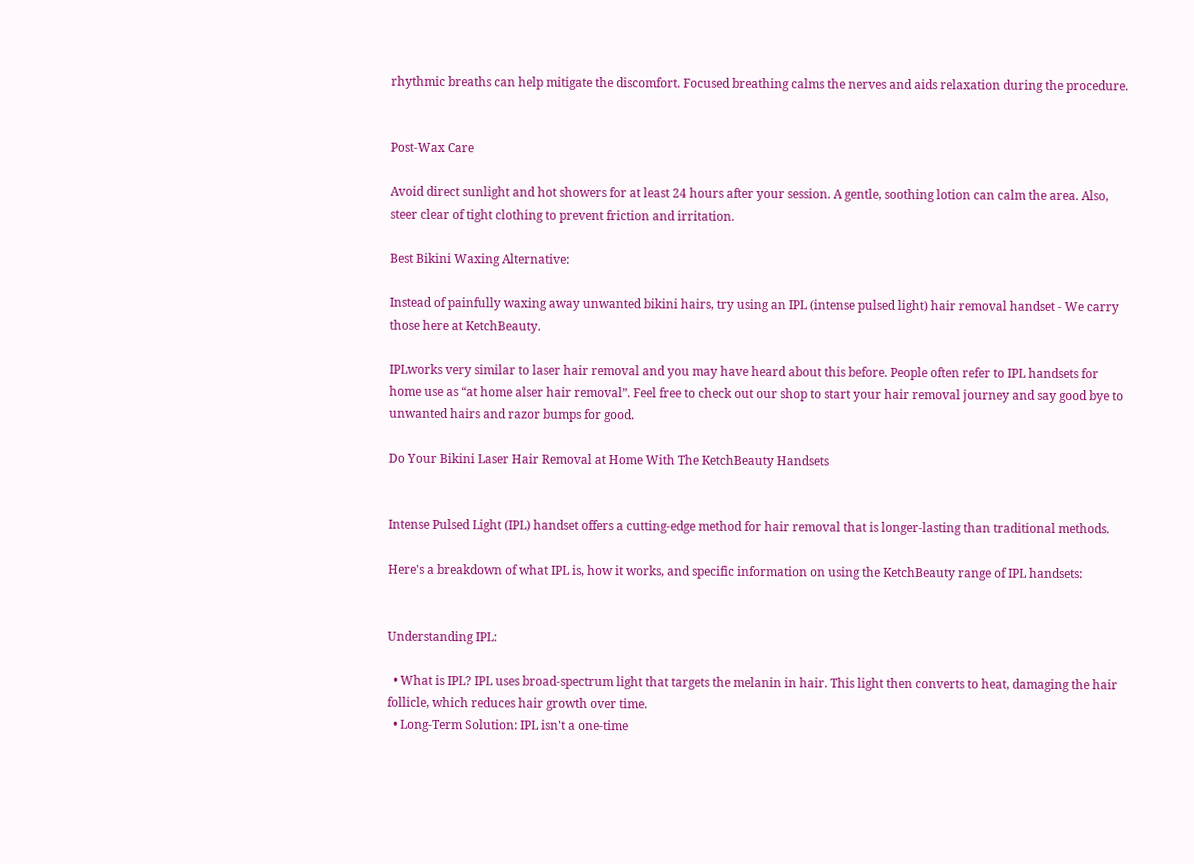rhythmic breaths can help mitigate the discomfort. Focused breathing calms the nerves and aids relaxation during the procedure.


Post-Wax Care

Avoid direct sunlight and hot showers for at least 24 hours after your session. A gentle, soothing lotion can calm the area. Also, steer clear of tight clothing to prevent friction and irritation.

Best Bikini Waxing Alternative:

Instead of painfully waxing away unwanted bikini hairs, try using an IPL (intense pulsed light) hair removal handset - We carry those here at KetchBeauty.

IPLworks very similar to laser hair removal and you may have heard about this before. People often refer to IPL handsets for home use as “at home alser hair removal”. Feel free to check out our shop to start your hair removal journey and say good bye to unwanted hairs and razor bumps for good.

Do Your Bikini Laser Hair Removal at Home With The KetchBeauty Handsets


Intense Pulsed Light (IPL) handset offers a cutting-edge method for hair removal that is longer-lasting than traditional methods.

Here's a breakdown of what IPL is, how it works, and specific information on using the KetchBeauty range of IPL handsets:


Understanding IPL:

  • What is IPL? IPL uses broad-spectrum light that targets the melanin in hair. This light then converts to heat, damaging the hair follicle, which reduces hair growth over time.
  • Long-Term Solution: IPL isn't a one-time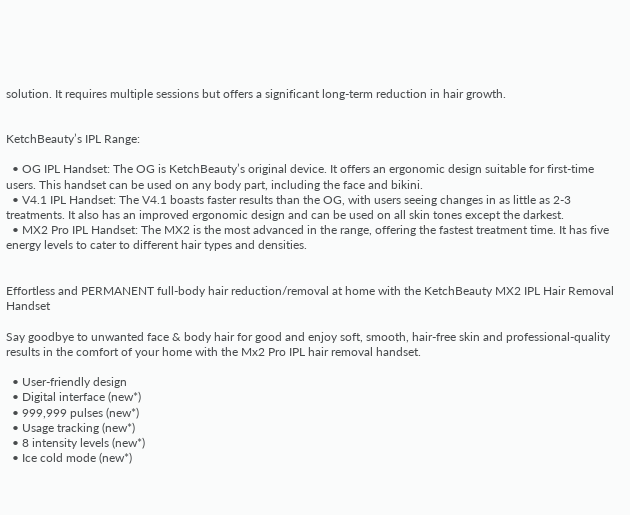solution. It requires multiple sessions but offers a significant long-term reduction in hair growth.


KetchBeauty’s IPL Range:

  • OG IPL Handset: The OG is KetchBeauty’s original device. It offers an ergonomic design suitable for first-time users. This handset can be used on any body part, including the face and bikini.
  • V4.1 IPL Handset: The V4.1 boasts faster results than the OG, with users seeing changes in as little as 2-3 treatments. It also has an improved ergonomic design and can be used on all skin tones except the darkest.
  • MX2 Pro IPL Handset: The MX2 is the most advanced in the range, offering the fastest treatment time. It has five energy levels to cater to different hair types and densities.


Effortless and PERMANENT full-body hair reduction/removal at home with the KetchBeauty MX2 IPL Hair Removal Handset

Say goodbye to unwanted face & body hair for good and enjoy soft, smooth, hair-free skin and professional-quality results in the comfort of your home with the Mx2 Pro IPL hair removal handset.

  • User-friendly design
  • Digital interface (new*)
  • 999,999 pulses (new*)
  • Usage tracking (new*)
  • 8 intensity levels (new*)
  • Ice cold mode (new*)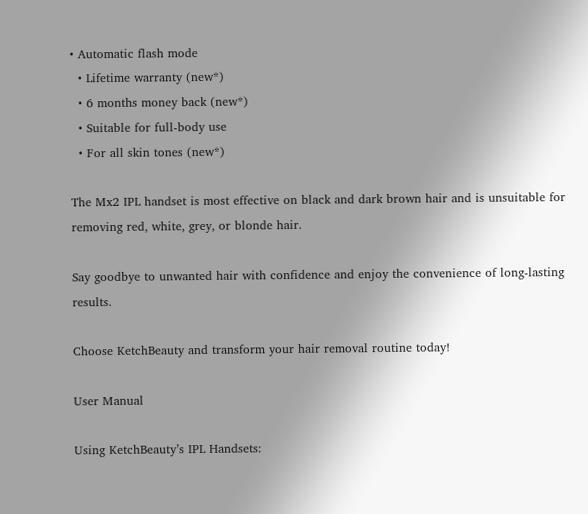• Automatic flash mode
  • Lifetime warranty (new*)
  • 6 months money back (new*)
  • Suitable for full-body use
  • For all skin tones (new*)

The Mx2 IPL handset is most effective on black and dark brown hair and is unsuitable for removing red, white, grey, or blonde hair.

Say goodbye to unwanted hair with confidence and enjoy the convenience of long-lasting results.

Choose KetchBeauty and transform your hair removal routine today!

User Manual

Using KetchBeauty’s IPL Handsets: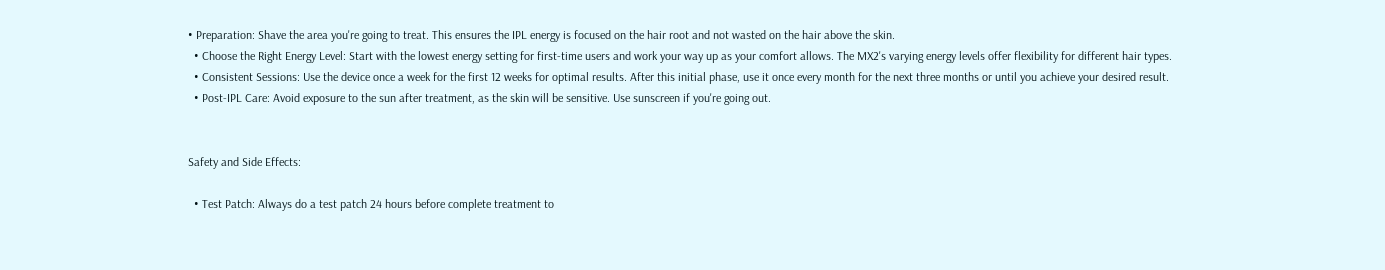• Preparation: Shave the area you're going to treat. This ensures the IPL energy is focused on the hair root and not wasted on the hair above the skin.
  • Choose the Right Energy Level: Start with the lowest energy setting for first-time users and work your way up as your comfort allows. The MX2's varying energy levels offer flexibility for different hair types.
  • Consistent Sessions: Use the device once a week for the first 12 weeks for optimal results. After this initial phase, use it once every month for the next three months or until you achieve your desired result.
  • Post-IPL Care: Avoid exposure to the sun after treatment, as the skin will be sensitive. Use sunscreen if you're going out.


Safety and Side Effects:

  • Test Patch: Always do a test patch 24 hours before complete treatment to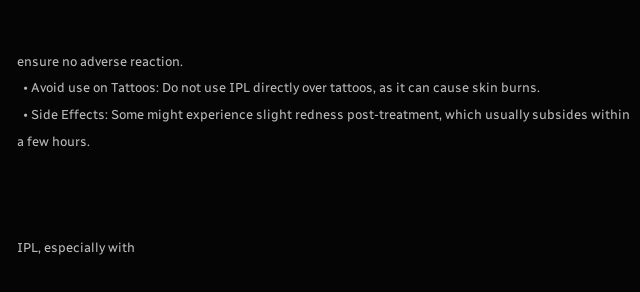ensure no adverse reaction.
  • Avoid use on Tattoos: Do not use IPL directly over tattoos, as it can cause skin burns.
  • Side Effects: Some might experience slight redness post-treatment, which usually subsides within a few hours.



IPL, especially with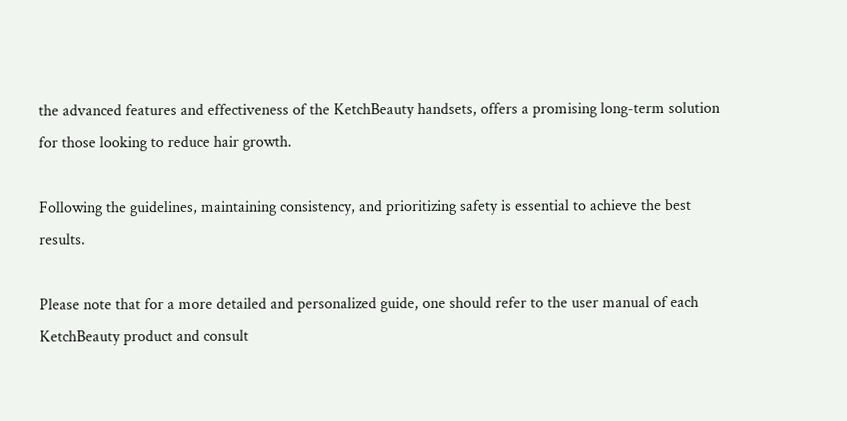the advanced features and effectiveness of the KetchBeauty handsets, offers a promising long-term solution for those looking to reduce hair growth.

Following the guidelines, maintaining consistency, and prioritizing safety is essential to achieve the best results.

Please note that for a more detailed and personalized guide, one should refer to the user manual of each KetchBeauty product and consult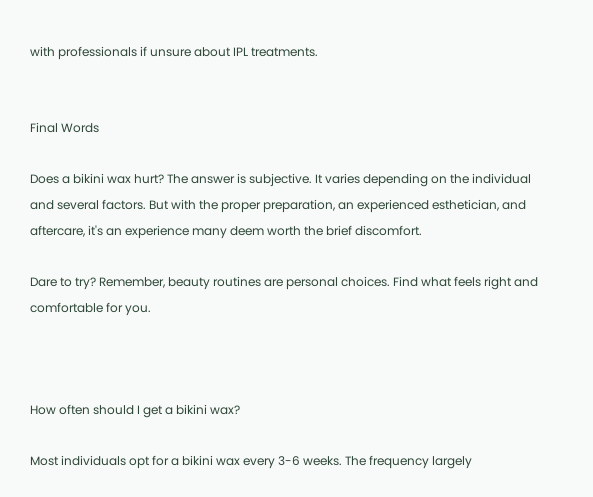with professionals if unsure about IPL treatments.


Final Words

Does a bikini wax hurt? The answer is subjective. It varies depending on the individual and several factors. But with the proper preparation, an experienced esthetician, and aftercare, it's an experience many deem worth the brief discomfort.

Dare to try? Remember, beauty routines are personal choices. Find what feels right and comfortable for you.



How often should I get a bikini wax?

Most individuals opt for a bikini wax every 3-6 weeks. The frequency largely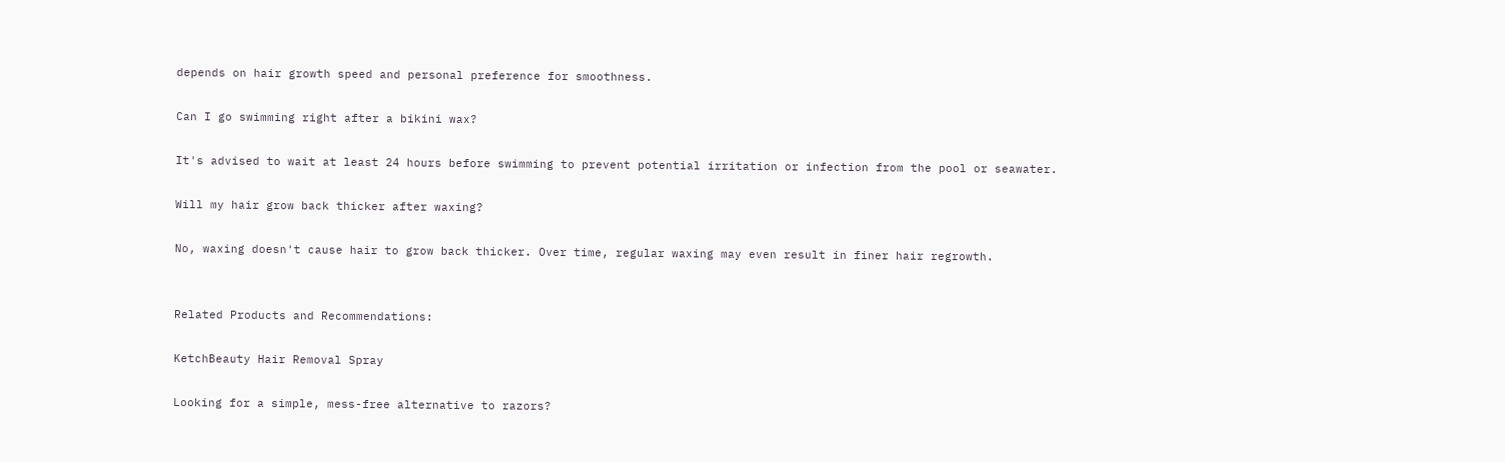depends on hair growth speed and personal preference for smoothness.

Can I go swimming right after a bikini wax?

It's advised to wait at least 24 hours before swimming to prevent potential irritation or infection from the pool or seawater.

Will my hair grow back thicker after waxing?

No, waxing doesn't cause hair to grow back thicker. Over time, regular waxing may even result in finer hair regrowth.


Related Products and Recommendations:

KetchBeauty Hair Removal Spray

Looking for a simple, mess-free alternative to razors?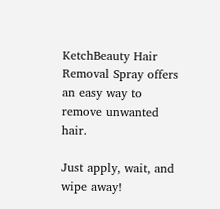KetchBeauty Hair Removal Spray offers an easy way to remove unwanted hair.

Just apply, wait, and wipe away!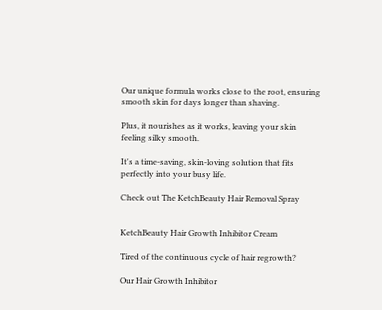Our unique formula works close to the root, ensuring smooth skin for days longer than shaving.

Plus, it nourishes as it works, leaving your skin feeling silky smooth.

It's a time-saving, skin-loving solution that fits perfectly into your busy life.

Check out The KetchBeauty Hair Removal Spray


KetchBeauty Hair Growth Inhibitor Cream

Tired of the continuous cycle of hair regrowth?

Our Hair Growth Inhibitor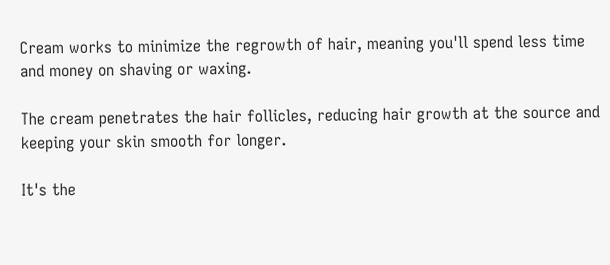Cream works to minimize the regrowth of hair, meaning you'll spend less time and money on shaving or waxing.

The cream penetrates the hair follicles, reducing hair growth at the source and keeping your skin smooth for longer.

It's the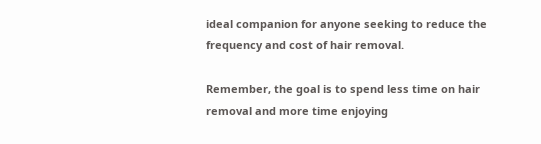ideal companion for anyone seeking to reduce the frequency and cost of hair removal.

Remember, the goal is to spend less time on hair removal and more time enjoying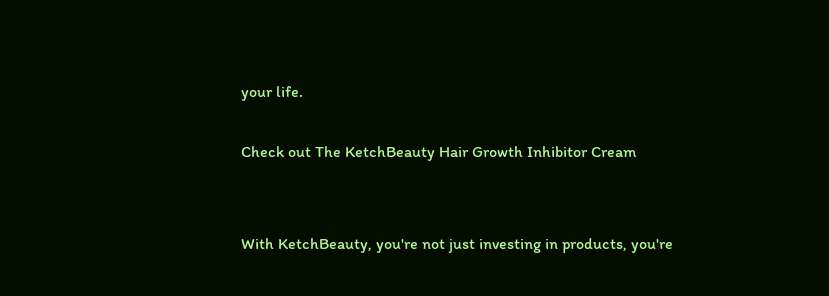your life.

Check out The KetchBeauty Hair Growth Inhibitor Cream


With KetchBeauty, you're not just investing in products, you're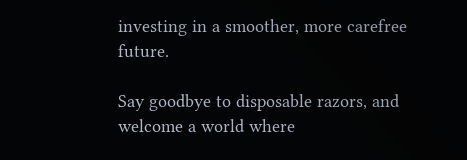investing in a smoother, more carefree future.

Say goodbye to disposable razors, and welcome a world where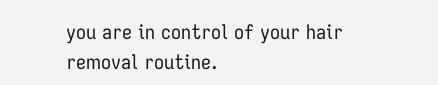you are in control of your hair removal routine.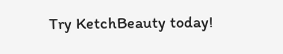Try KetchBeauty today!